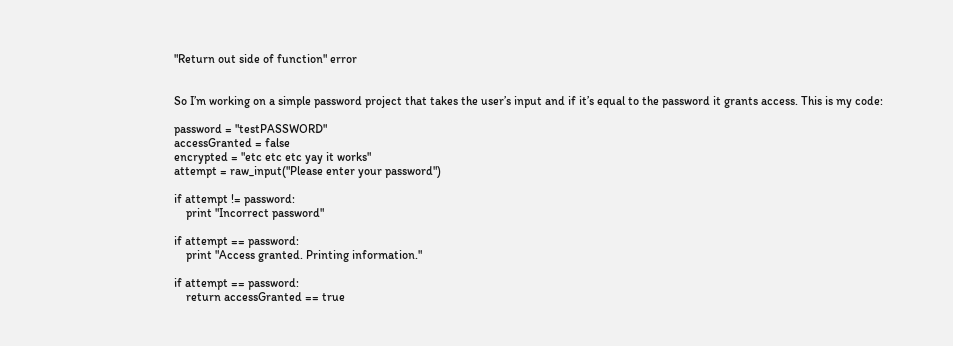"Return out side of function" error


So I’m working on a simple password project that takes the user’s input and if it’s equal to the password it grants access. This is my code:

password = "testPASSWORD"
accessGranted = false
encrypted = "etc etc etc yay it works"
attempt = raw_input("Please enter your password")

if attempt != password:
    print "Incorrect password"

if attempt == password:
    print "Access granted. Printing information."

if attempt == password:
    return accessGranted == true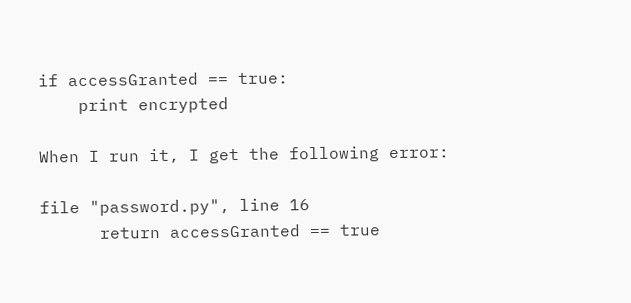if accessGranted == true:
    print encrypted

When I run it, I get the following error:

file "password.py", line 16
      return accessGranted == true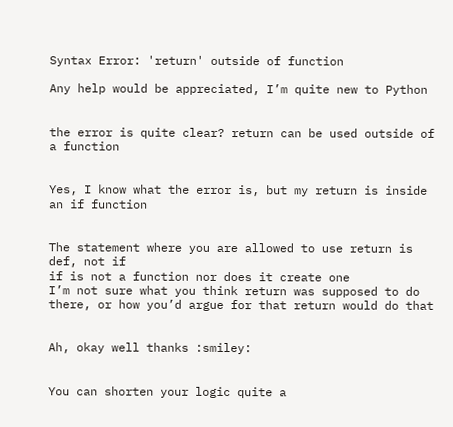Syntax Error: 'return' outside of function

Any help would be appreciated, I’m quite new to Python


the error is quite clear? return can be used outside of a function


Yes, I know what the error is, but my return is inside an if function


The statement where you are allowed to use return is def, not if
if is not a function nor does it create one
I’m not sure what you think return was supposed to do there, or how you’d argue for that return would do that


Ah, okay well thanks :smiley:


You can shorten your logic quite a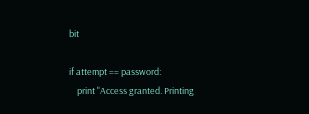bit

if attempt == password:
    print "Access granted. Printing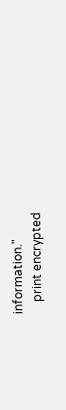information."
    print encrypted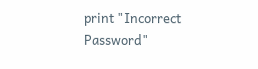print "Incorrect Password"